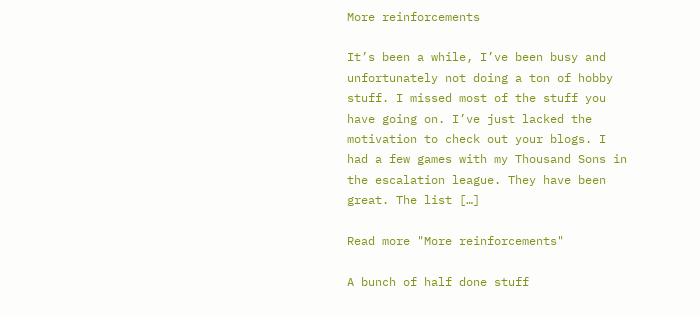More reinforcements

It’s been a while, I’ve been busy and unfortunately not doing a ton of hobby stuff. I missed most of the stuff you have going on. I’ve just lacked the motivation to check out your blogs. I had a few games with my Thousand Sons in the escalation league. They have been great. The list […]

Read more "More reinforcements"

A bunch of half done stuff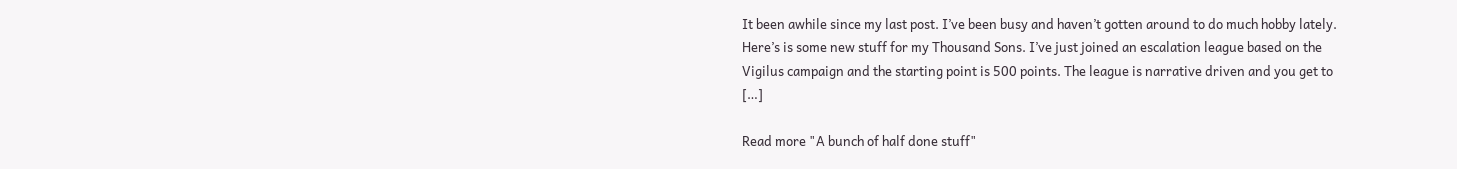It been awhile since my last post. I’ve been busy and haven’t gotten around to do much hobby lately. Here’s is some new stuff for my Thousand Sons. I’ve just joined an escalation league based on the Vigilus campaign and the starting point is 500 points. The league is narrative driven and you get to […]

Read more "A bunch of half done stuff"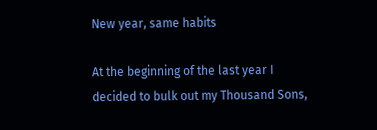New year, same habits

At the beginning of the last year I decided to bulk out my Thousand Sons,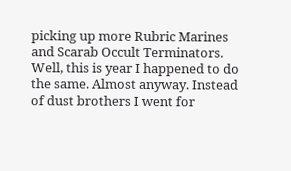picking up more Rubric Marines and Scarab Occult Terminators. Well, this is year I happened to do the same. Almost anyway. Instead of dust brothers I went for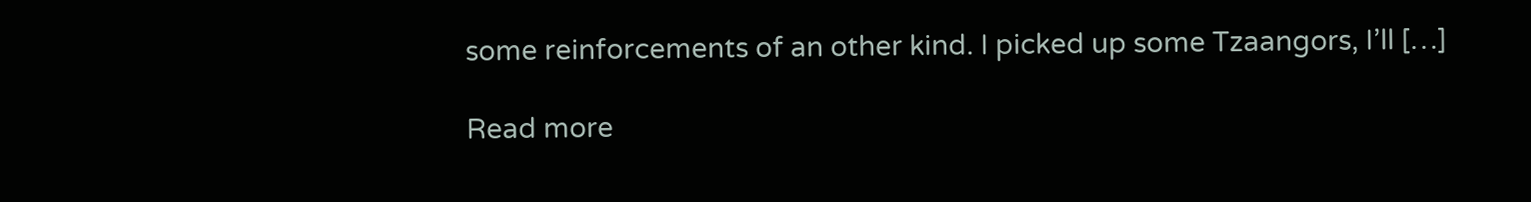some reinforcements of an other kind. I picked up some Tzaangors, I’ll […]

Read more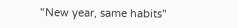"New year, same habits"